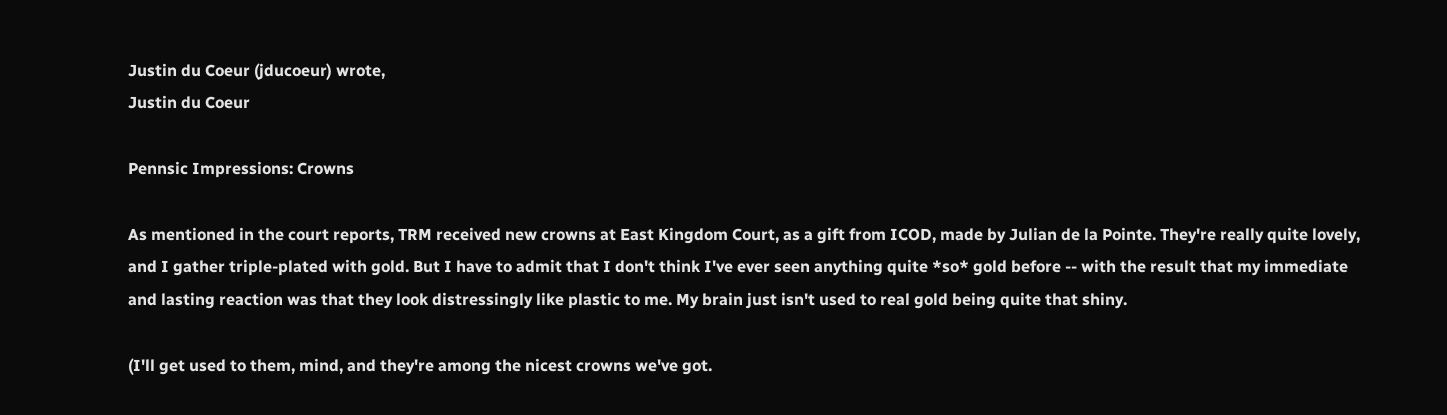Justin du Coeur (jducoeur) wrote,
Justin du Coeur

Pennsic Impressions: Crowns

As mentioned in the court reports, TRM received new crowns at East Kingdom Court, as a gift from ICOD, made by Julian de la Pointe. They're really quite lovely, and I gather triple-plated with gold. But I have to admit that I don't think I've ever seen anything quite *so* gold before -- with the result that my immediate and lasting reaction was that they look distressingly like plastic to me. My brain just isn't used to real gold being quite that shiny.

(I'll get used to them, mind, and they're among the nicest crowns we've got.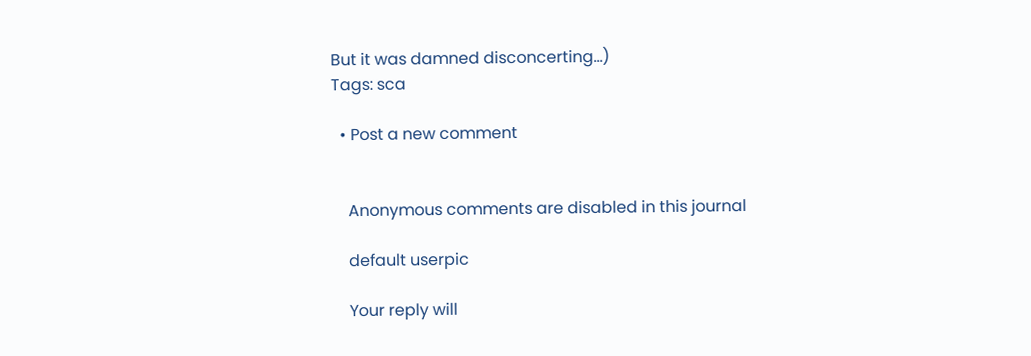But it was damned disconcerting...)
Tags: sca

  • Post a new comment


    Anonymous comments are disabled in this journal

    default userpic

    Your reply will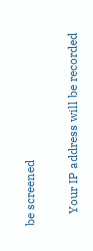be screened

    Your IP address will be recorded